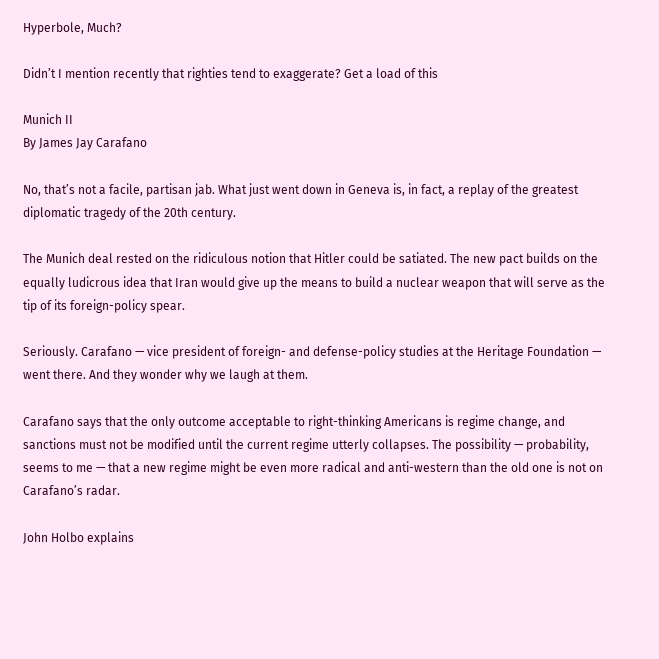Hyperbole, Much?

Didn’t I mention recently that righties tend to exaggerate? Get a load of this

Munich II
By James Jay Carafano

No, that’s not a facile, partisan jab. What just went down in Geneva is, in fact, a replay of the greatest diplomatic tragedy of the 20th century.

The Munich deal rested on the ridiculous notion that Hitler could be satiated. The new pact builds on the equally ludicrous idea that Iran would give up the means to build a nuclear weapon that will serve as the tip of its foreign-policy spear.

Seriously. Carafano — vice president of foreign- and defense-policy studies at the Heritage Foundation — went there. And they wonder why we laugh at them.

Carafano says that the only outcome acceptable to right-thinking Americans is regime change, and sanctions must not be modified until the current regime utterly collapses. The possibility — probability, seems to me — that a new regime might be even more radical and anti-western than the old one is not on Carafano’s radar.

John Holbo explains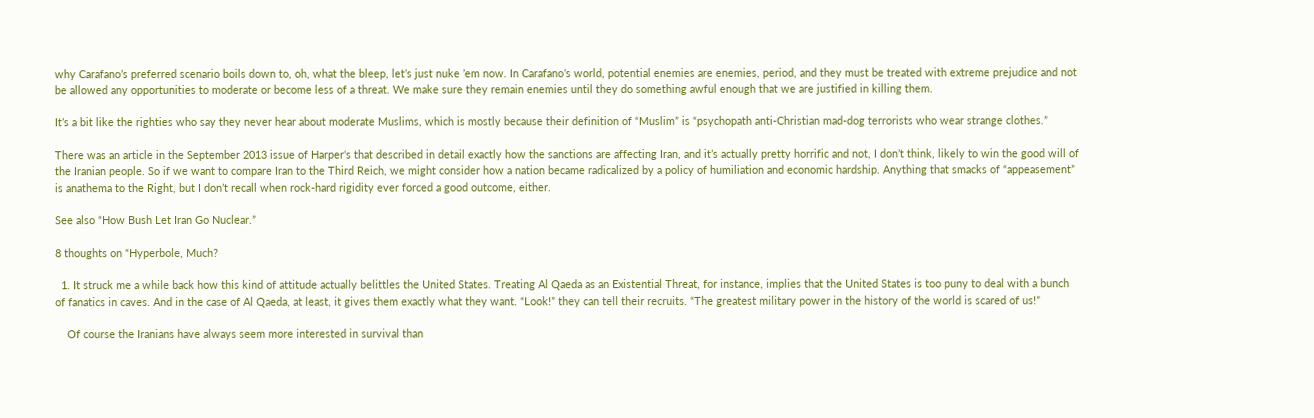why Carafano’s preferred scenario boils down to, oh, what the bleep, let’s just nuke ’em now. In Carafano’s world, potential enemies are enemies, period, and they must be treated with extreme prejudice and not be allowed any opportunities to moderate or become less of a threat. We make sure they remain enemies until they do something awful enough that we are justified in killing them.

It’s a bit like the righties who say they never hear about moderate Muslims, which is mostly because their definition of “Muslim” is “psychopath anti-Christian mad-dog terrorists who wear strange clothes.”

There was an article in the September 2013 issue of Harper‘s that described in detail exactly how the sanctions are affecting Iran, and it’s actually pretty horrific and not, I don’t think, likely to win the good will of the Iranian people. So if we want to compare Iran to the Third Reich, we might consider how a nation became radicalized by a policy of humiliation and economic hardship. Anything that smacks of “appeasement” is anathema to the Right, but I don’t recall when rock-hard rigidity ever forced a good outcome, either.

See also “How Bush Let Iran Go Nuclear.”

8 thoughts on “Hyperbole, Much?

  1. It struck me a while back how this kind of attitude actually belittles the United States. Treating Al Qaeda as an Existential Threat, for instance, implies that the United States is too puny to deal with a bunch of fanatics in caves. And in the case of Al Qaeda, at least, it gives them exactly what they want. “Look!” they can tell their recruits. “The greatest military power in the history of the world is scared of us!”

    Of course the Iranians have always seem more interested in survival than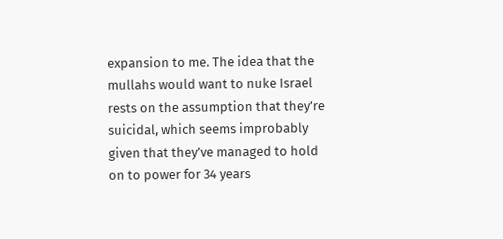expansion to me. The idea that the mullahs would want to nuke Israel rests on the assumption that they’re suicidal, which seems improbably given that they’ve managed to hold on to power for 34 years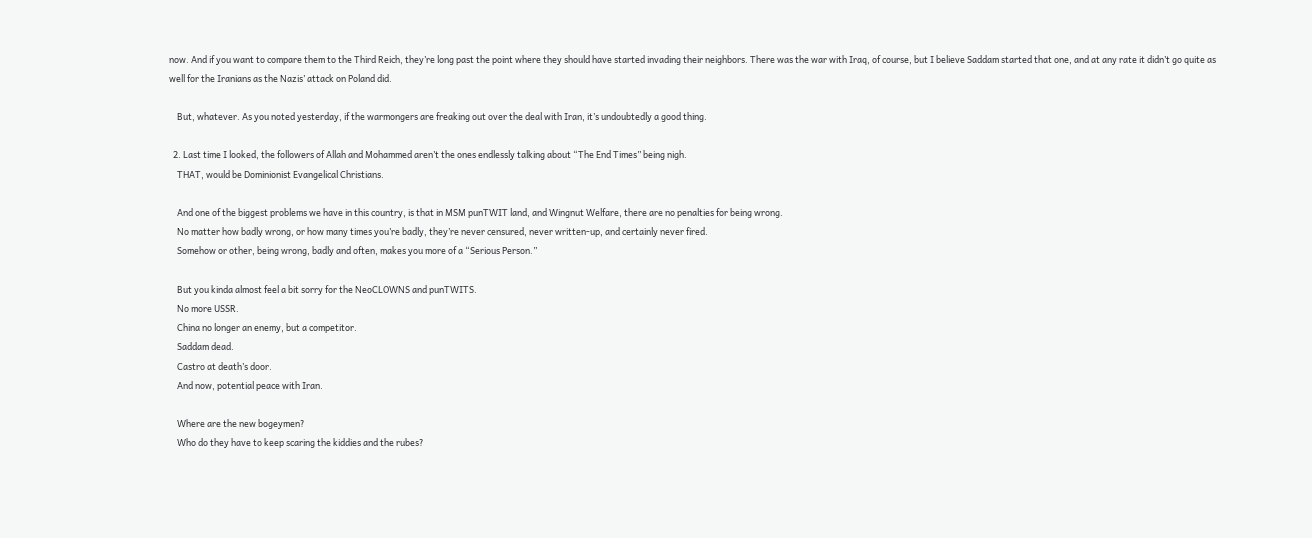now. And if you want to compare them to the Third Reich, they’re long past the point where they should have started invading their neighbors. There was the war with Iraq, of course, but I believe Saddam started that one, and at any rate it didn’t go quite as well for the Iranians as the Nazis’ attack on Poland did.

    But, whatever. As you noted yesterday, if the warmongers are freaking out over the deal with Iran, it’s undoubtedly a good thing.

  2. Last time I looked, the followers of Allah and Mohammed aren’t the ones endlessly talking about “The End Times” being nigh.
    THAT, would be Dominionist Evangelical Christians.

    And one of the biggest problems we have in this country, is that in MSM punTWIT land, and Wingnut Welfare, there are no penalties for being wrong.
    No matter how badly wrong, or how many times you’re badly, they’re never censured, never written-up, and certainly never fired.
    Somehow or other, being wrong, badly and often, makes you more of a “Serious Person.”

    But you kinda almost feel a bit sorry for the NeoCLOWNS and punTWITS.
    No more USSR.
    China no longer an enemy, but a competitor.
    Saddam dead.
    Castro at death’s door.
    And now, potential peace with Iran.

    Where are the new bogeymen?
    Who do they have to keep scaring the kiddies and the rubes?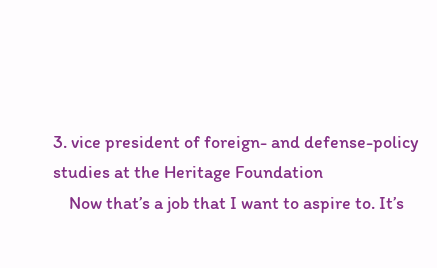3. vice president of foreign- and defense-policy studies at the Heritage Foundation
    Now that’s a job that I want to aspire to. It’s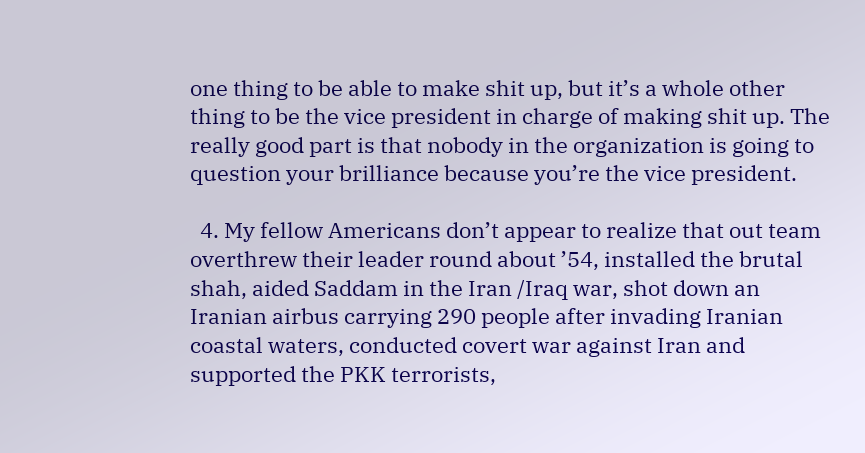one thing to be able to make shit up, but it’s a whole other thing to be the vice president in charge of making shit up. The really good part is that nobody in the organization is going to question your brilliance because you’re the vice president.

  4. My fellow Americans don’t appear to realize that out team overthrew their leader round about ’54, installed the brutal shah, aided Saddam in the Iran /Iraq war, shot down an Iranian airbus carrying 290 people after invading Iranian coastal waters, conducted covert war against Iran and supported the PKK terrorists,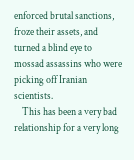enforced brutal sanctions, froze their assets, and turned a blind eye to mossad assassins who were picking off Iranian scientists.
    This has been a very bad relationship for a very long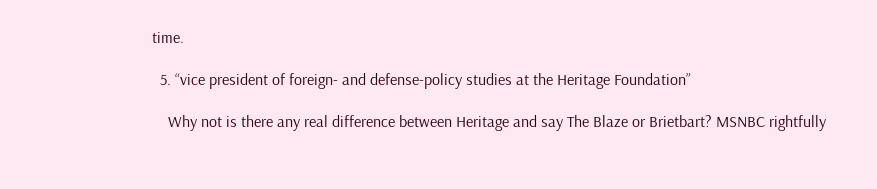time.

  5. “vice president of foreign- and defense-policy studies at the Heritage Foundation”

    Why not is there any real difference between Heritage and say The Blaze or Brietbart? MSNBC rightfully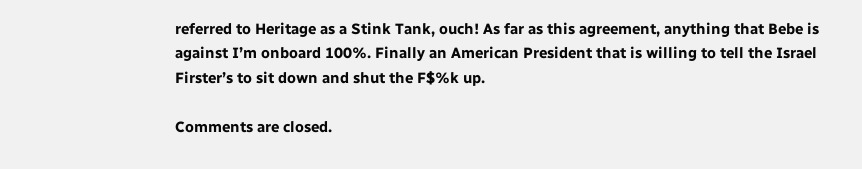referred to Heritage as a Stink Tank, ouch! As far as this agreement, anything that Bebe is against I’m onboard 100%. Finally an American President that is willing to tell the Israel Firster’s to sit down and shut the F$%k up.

Comments are closed.